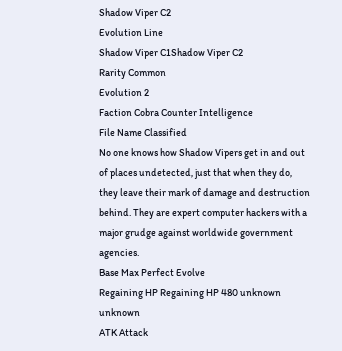Shadow Viper C2
Evolution Line
Shadow Viper C1Shadow Viper C2
Rarity Common
Evolution 2
Faction Cobra Counter Intelligence
File Name Classified
No one knows how Shadow Vipers get in and out of places undetected, just that when they do, they leave their mark of damage and destruction behind. They are expert computer hackers with a major grudge against worldwide government agencies.
Base Max Perfect Evolve
Regaining HP Regaining HP 480 unknown unknown
ATK Attack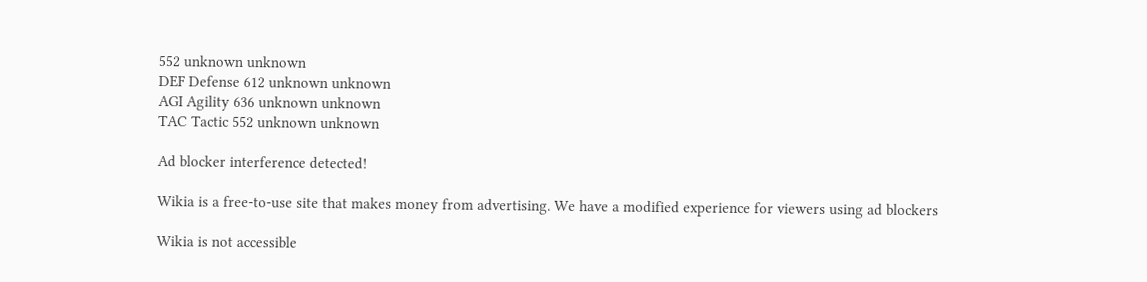552 unknown unknown
DEF Defense 612 unknown unknown
AGI Agility 636 unknown unknown
TAC Tactic 552 unknown unknown

Ad blocker interference detected!

Wikia is a free-to-use site that makes money from advertising. We have a modified experience for viewers using ad blockers

Wikia is not accessible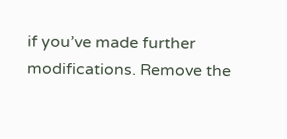if you’ve made further modifications. Remove the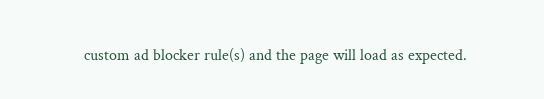custom ad blocker rule(s) and the page will load as expected.